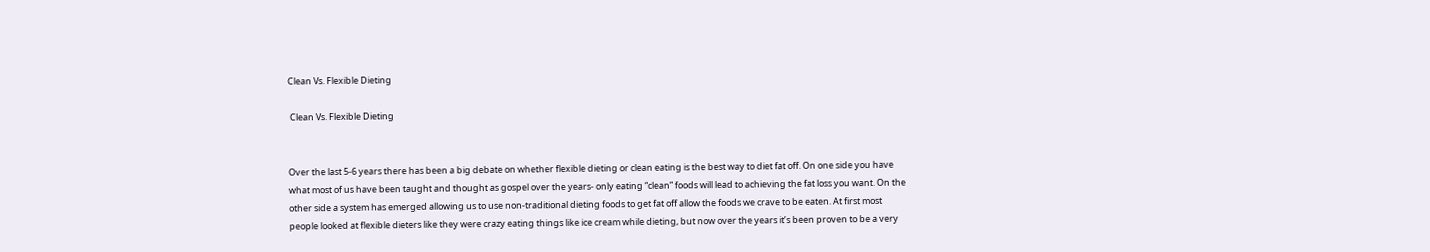Clean Vs. Flexible Dieting

 Clean Vs. Flexible Dieting


Over the last 5-6 years there has been a big debate on whether flexible dieting or clean eating is the best way to diet fat off. On one side you have what most of us have been taught and thought as gospel over the years- only eating “clean” foods will lead to achieving the fat loss you want. On the other side a system has emerged allowing us to use non-traditional dieting foods to get fat off allow the foods we crave to be eaten. At first most people looked at flexible dieters like they were crazy eating things like ice cream while dieting, but now over the years it’s been proven to be a very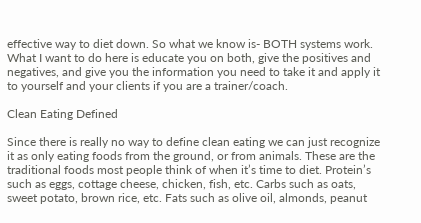effective way to diet down. So what we know is- BOTH systems work. What I want to do here is educate you on both, give the positives and negatives, and give you the information you need to take it and apply it to yourself and your clients if you are a trainer/coach.

Clean Eating Defined

Since there is really no way to define clean eating we can just recognize it as only eating foods from the ground, or from animals. These are the traditional foods most people think of when it’s time to diet. Protein’s such as eggs, cottage cheese, chicken, fish, etc. Carbs such as oats, sweet potato, brown rice, etc. Fats such as olive oil, almonds, peanut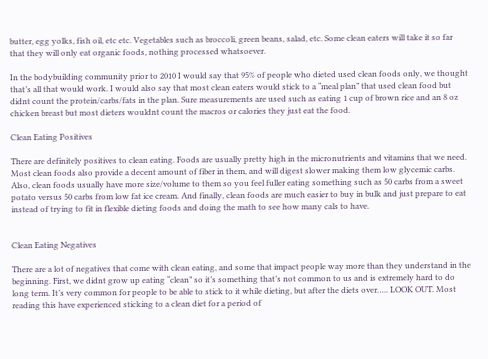butter, egg yolks, fish oil, etc etc. Vegetables such as broccoli, green beans, salad, etc. Some clean eaters will take it so far that they will only eat organic foods, nothing processed whatsoever.

In the bodybuilding community prior to 2010 I would say that 95% of people who dieted used clean foods only, we thought that’s all that would work. I would also say that most clean eaters would stick to a “meal plan” that used clean food but didnt count the protein/carbs/fats in the plan. Sure measurements are used such as eating 1 cup of brown rice and an 8 oz chicken breast but most dieters wouldnt count the macros or calories they just eat the food.

Clean Eating Positives

There are definitely positives to clean eating. Foods are usually pretty high in the micronutrients and vitamins that we need. Most clean foods also provide a decent amount of fiber in them, and will digest slower making them low glycemic carbs. Also, clean foods usually have more size/volume to them so you feel fuller eating something such as 50 carbs from a sweet potato versus 50 carbs from low fat ice cream. And finally, clean foods are much easier to buy in bulk and just prepare to eat instead of trying to fit in flexible dieting foods and doing the math to see how many cals to have.


Clean Eating Negatives

There are a lot of negatives that come with clean eating, and some that impact people way more than they understand in the beginning. First, we didnt grow up eating “clean” so it’s something that’s not common to us and is extremely hard to do long term. It’s very common for people to be able to stick to it while dieting, but after the diets over….. LOOK OUT. Most reading this have experienced sticking to a clean diet for a period of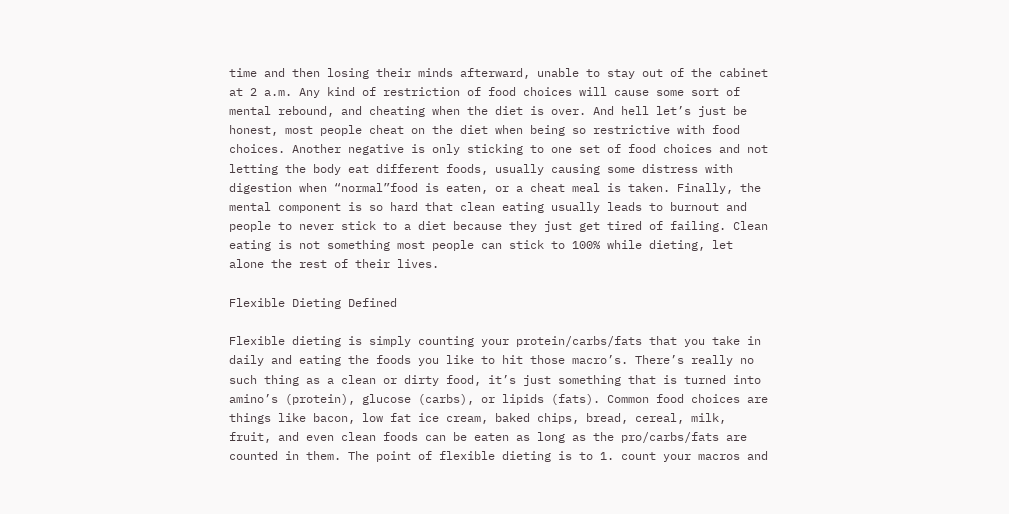time and then losing their minds afterward, unable to stay out of the cabinet at 2 a.m. Any kind of restriction of food choices will cause some sort of mental rebound, and cheating when the diet is over. And hell let’s just be honest, most people cheat on the diet when being so restrictive with food choices. Another negative is only sticking to one set of food choices and not letting the body eat different foods, usually causing some distress with digestion when “normal”food is eaten, or a cheat meal is taken. Finally, the mental component is so hard that clean eating usually leads to burnout and people to never stick to a diet because they just get tired of failing. Clean eating is not something most people can stick to 100% while dieting, let alone the rest of their lives.

Flexible Dieting Defined

Flexible dieting is simply counting your protein/carbs/fats that you take in daily and eating the foods you like to hit those macro’s. There’s really no such thing as a clean or dirty food, it’s just something that is turned into amino’s (protein), glucose (carbs), or lipids (fats). Common food choices are things like bacon, low fat ice cream, baked chips, bread, cereal, milk, fruit, and even clean foods can be eaten as long as the pro/carbs/fats are counted in them. The point of flexible dieting is to 1. count your macros and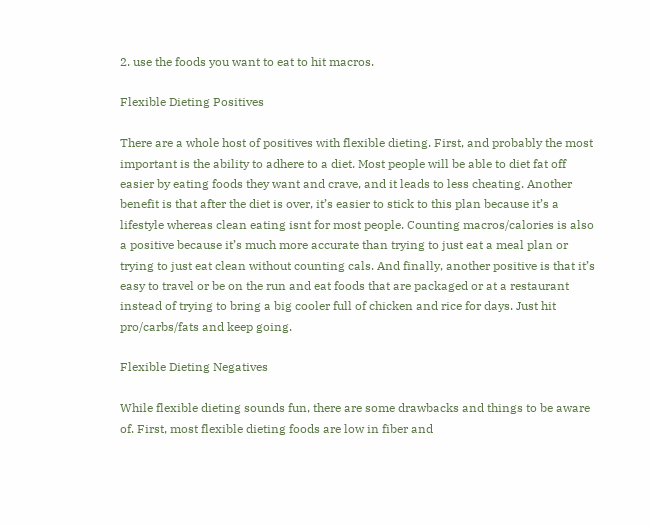2. use the foods you want to eat to hit macros.

Flexible Dieting Positives

There are a whole host of positives with flexible dieting. First, and probably the most important is the ability to adhere to a diet. Most people will be able to diet fat off easier by eating foods they want and crave, and it leads to less cheating. Another benefit is that after the diet is over, it’s easier to stick to this plan because it’s a lifestyle whereas clean eating isnt for most people. Counting macros/calories is also a positive because it’s much more accurate than trying to just eat a meal plan or trying to just eat clean without counting cals. And finally, another positive is that it’s easy to travel or be on the run and eat foods that are packaged or at a restaurant instead of trying to bring a big cooler full of chicken and rice for days. Just hit pro/carbs/fats and keep going.

Flexible Dieting Negatives

While flexible dieting sounds fun, there are some drawbacks and things to be aware of. First, most flexible dieting foods are low in fiber and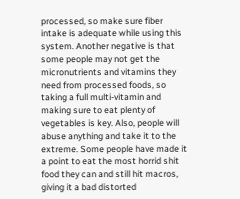processed, so make sure fiber intake is adequate while using this system. Another negative is that some people may not get the micronutrients and vitamins they need from processed foods, so taking a full multi-vitamin and making sure to eat plenty of vegetables is key. Also, people will abuse anything and take it to the extreme. Some people have made it a point to eat the most horrid shit food they can and still hit macros, giving it a bad distorted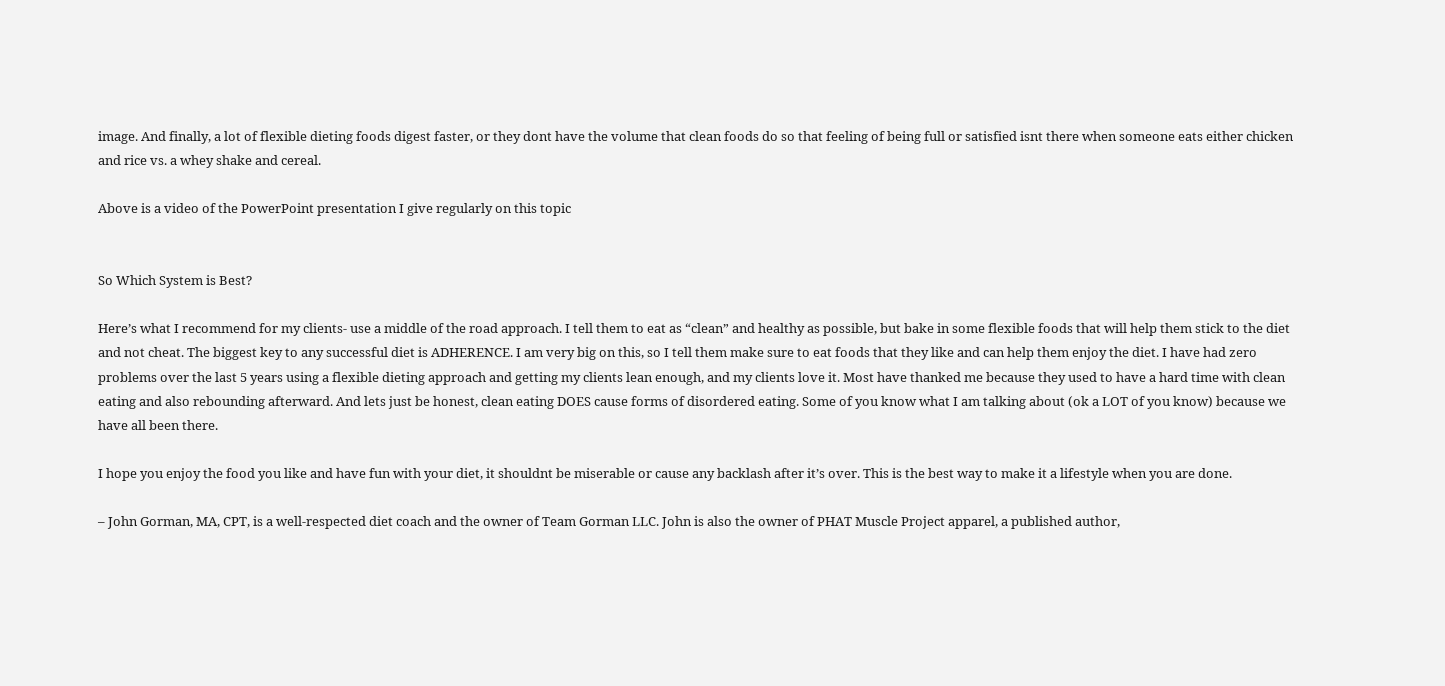image. And finally, a lot of flexible dieting foods digest faster, or they dont have the volume that clean foods do so that feeling of being full or satisfied isnt there when someone eats either chicken and rice vs. a whey shake and cereal.

Above is a video of the PowerPoint presentation I give regularly on this topic


So Which System is Best?

Here’s what I recommend for my clients- use a middle of the road approach. I tell them to eat as “clean” and healthy as possible, but bake in some flexible foods that will help them stick to the diet and not cheat. The biggest key to any successful diet is ADHERENCE. I am very big on this, so I tell them make sure to eat foods that they like and can help them enjoy the diet. I have had zero problems over the last 5 years using a flexible dieting approach and getting my clients lean enough, and my clients love it. Most have thanked me because they used to have a hard time with clean eating and also rebounding afterward. And lets just be honest, clean eating DOES cause forms of disordered eating. Some of you know what I am talking about (ok a LOT of you know) because we have all been there.

I hope you enjoy the food you like and have fun with your diet, it shouldnt be miserable or cause any backlash after it’s over. This is the best way to make it a lifestyle when you are done.

– John Gorman, MA, CPT, is a well-respected diet coach and the owner of Team Gorman LLC. John is also the owner of PHAT Muscle Project apparel, a published author,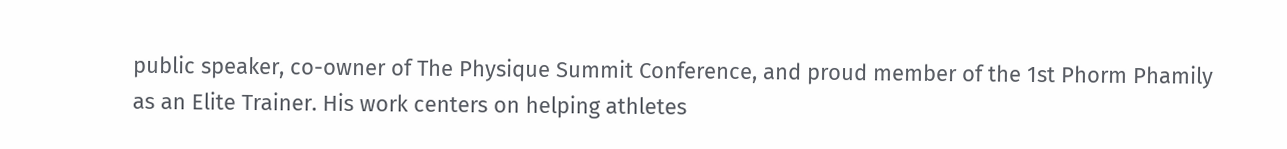public speaker, co-owner of The Physique Summit Conference, and proud member of the 1st Phorm Phamily as an Elite Trainer. His work centers on helping athletes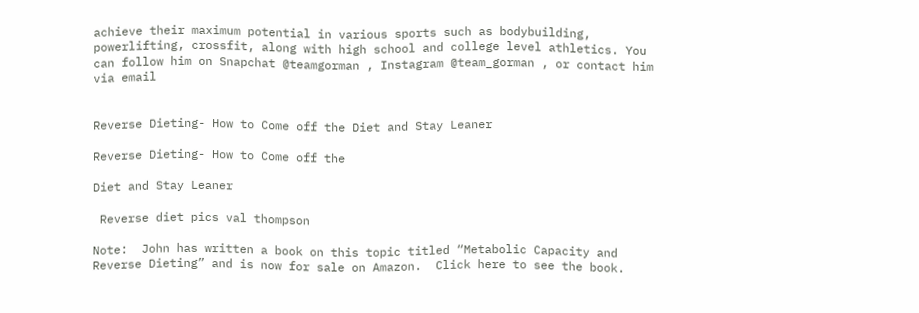achieve their maximum potential in various sports such as bodybuilding, powerlifting, crossfit, along with high school and college level athletics. You can follow him on Snapchat @teamgorman , Instagram @team_gorman , or contact him via email


Reverse Dieting- How to Come off the Diet and Stay Leaner

Reverse Dieting- How to Come off the

Diet and Stay Leaner

 Reverse diet pics val thompson

Note:  John has written a book on this topic titled “Metabolic Capacity and Reverse Dieting” and is now for sale on Amazon.  Click here to see the book.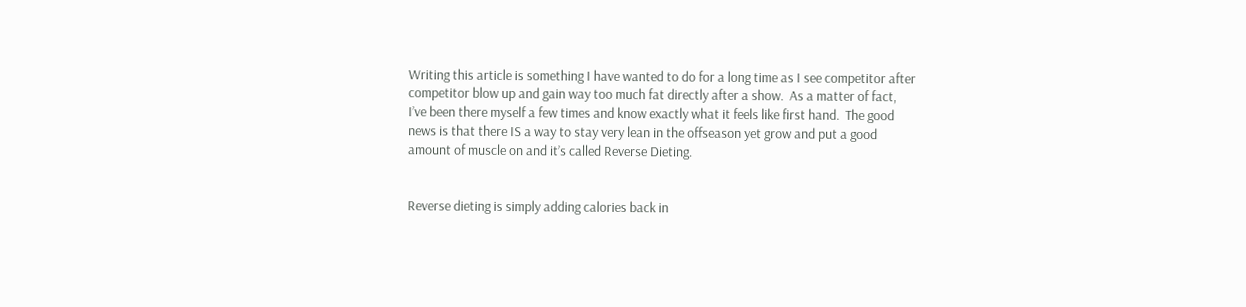Writing this article is something I have wanted to do for a long time as I see competitor after competitor blow up and gain way too much fat directly after a show.  As a matter of fact, I’ve been there myself a few times and know exactly what it feels like first hand.  The good news is that there IS a way to stay very lean in the offseason yet grow and put a good amount of muscle on and it’s called Reverse Dieting.


Reverse dieting is simply adding calories back in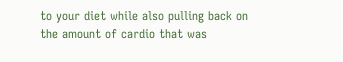to your diet while also pulling back on the amount of cardio that was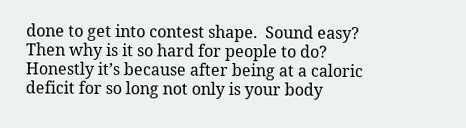done to get into contest shape.  Sound easy? Then why is it so hard for people to do?  Honestly it’s because after being at a caloric deficit for so long not only is your body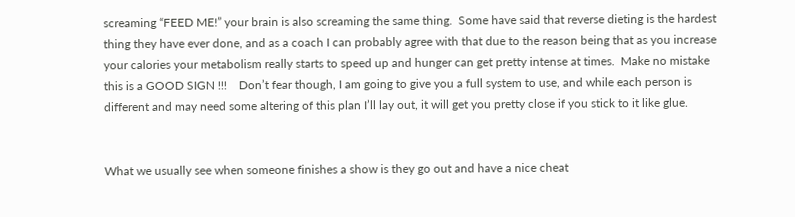screaming “FEED ME!” your brain is also screaming the same thing.  Some have said that reverse dieting is the hardest thing they have ever done, and as a coach I can probably agree with that due to the reason being that as you increase your calories your metabolism really starts to speed up and hunger can get pretty intense at times.  Make no mistake this is a GOOD SIGN !!!    Don’t fear though, I am going to give you a full system to use, and while each person is different and may need some altering of this plan I’ll lay out, it will get you pretty close if you stick to it like glue.


What we usually see when someone finishes a show is they go out and have a nice cheat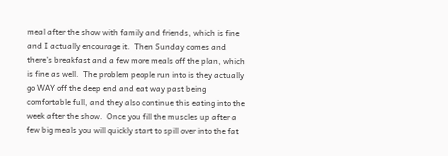meal after the show with family and friends, which is fine and I actually encourage it.  Then Sunday comes and there’s breakfast and a few more meals off the plan, which is fine as well.  The problem people run into is they actually go WAY off the deep end and eat way past being comfortable full, and they also continue this eating into the week after the show.  Once you fill the muscles up after a few big meals you will quickly start to spill over into the fat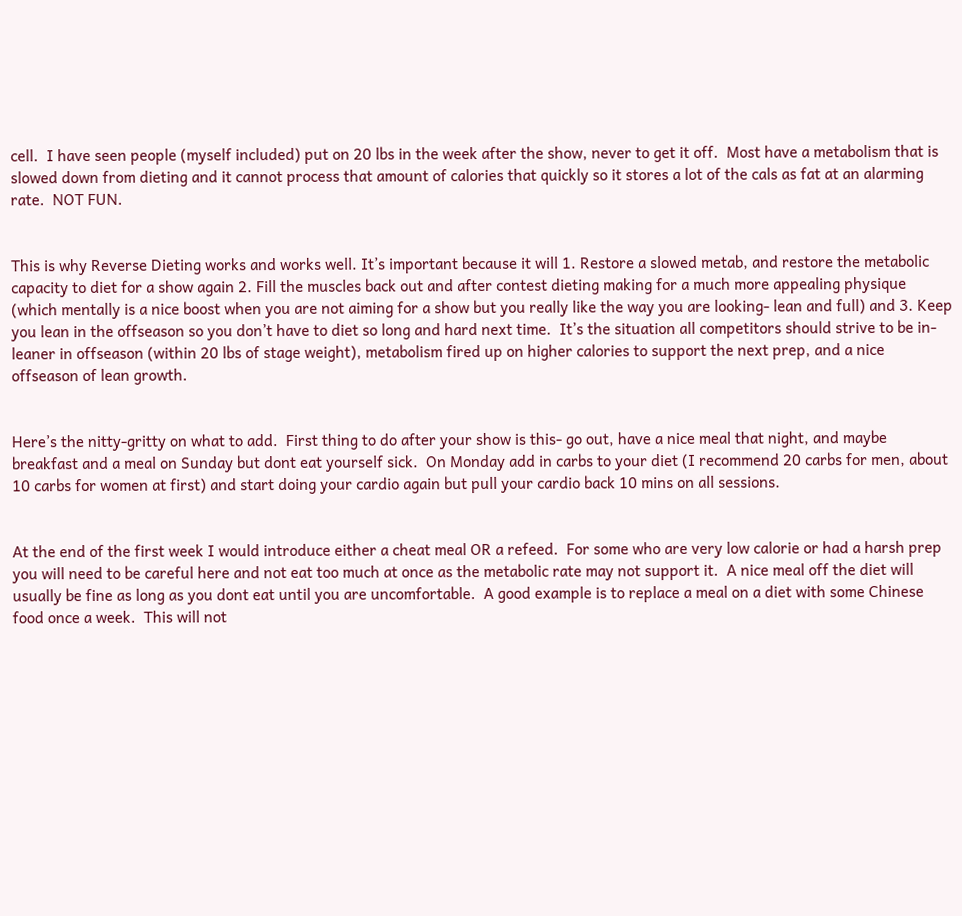cell.  I have seen people (myself included) put on 20 lbs in the week after the show, never to get it off.  Most have a metabolism that is slowed down from dieting and it cannot process that amount of calories that quickly so it stores a lot of the cals as fat at an alarming rate.  NOT FUN.


This is why Reverse Dieting works and works well. It’s important because it will 1. Restore a slowed metab, and restore the metabolic capacity to diet for a show again 2. Fill the muscles back out and after contest dieting making for a much more appealing physique (which mentally is a nice boost when you are not aiming for a show but you really like the way you are looking- lean and full) and 3. Keep you lean in the offseason so you don’t have to diet so long and hard next time.  It’s the situation all competitors should strive to be in- leaner in offseason (within 20 lbs of stage weight), metabolism fired up on higher calories to support the next prep, and a nice offseason of lean growth.


Here’s the nitty-gritty on what to add.  First thing to do after your show is this- go out, have a nice meal that night, and maybe breakfast and a meal on Sunday but dont eat yourself sick.  On Monday add in carbs to your diet (I recommend 20 carbs for men, about 10 carbs for women at first) and start doing your cardio again but pull your cardio back 10 mins on all sessions.


At the end of the first week I would introduce either a cheat meal OR a refeed.  For some who are very low calorie or had a harsh prep you will need to be careful here and not eat too much at once as the metabolic rate may not support it.  A nice meal off the diet will usually be fine as long as you dont eat until you are uncomfortable.  A good example is to replace a meal on a diet with some Chinese food once a week.  This will not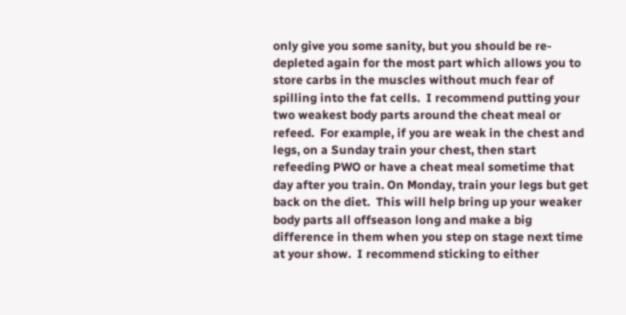only give you some sanity, but you should be re-depleted again for the most part which allows you to store carbs in the muscles without much fear of spilling into the fat cells.  I recommend putting your two weakest body parts around the cheat meal or refeed.  For example, if you are weak in the chest and legs, on a Sunday train your chest, then start refeeding PWO or have a cheat meal sometime that day after you train. On Monday, train your legs but get back on the diet.  This will help bring up your weaker body parts all offseason long and make a big difference in them when you step on stage next time at your show.  I recommend sticking to either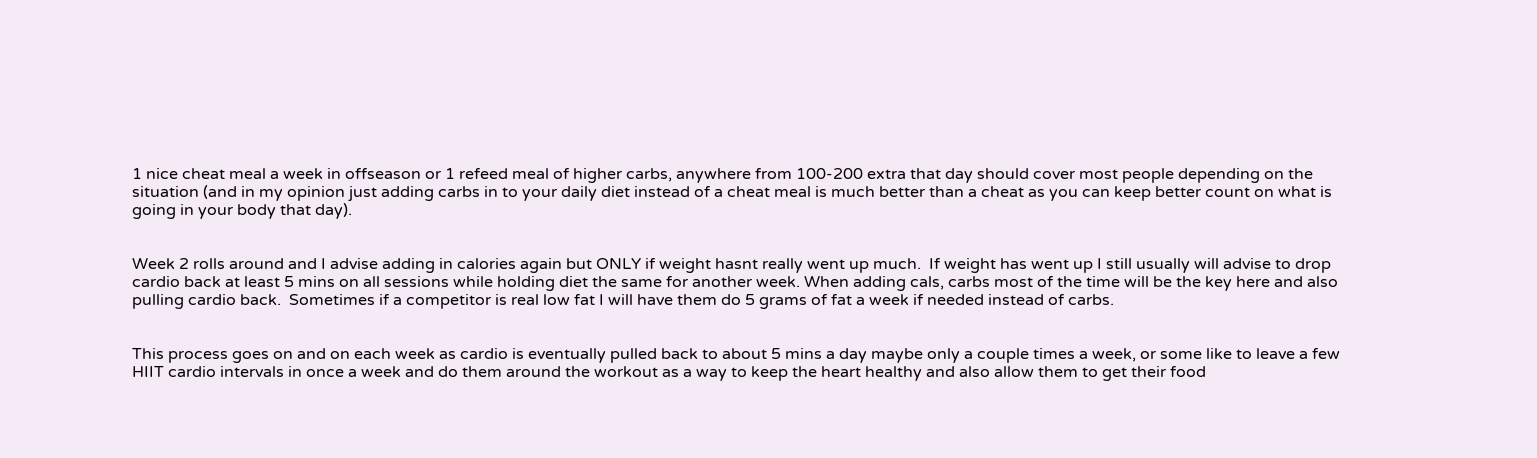1 nice cheat meal a week in offseason or 1 refeed meal of higher carbs, anywhere from 100-200 extra that day should cover most people depending on the situation (and in my opinion just adding carbs in to your daily diet instead of a cheat meal is much better than a cheat as you can keep better count on what is going in your body that day).


Week 2 rolls around and I advise adding in calories again but ONLY if weight hasnt really went up much.  If weight has went up I still usually will advise to drop cardio back at least 5 mins on all sessions while holding diet the same for another week. When adding cals, carbs most of the time will be the key here and also pulling cardio back.  Sometimes if a competitor is real low fat I will have them do 5 grams of fat a week if needed instead of carbs.


This process goes on and on each week as cardio is eventually pulled back to about 5 mins a day maybe only a couple times a week, or some like to leave a few HIIT cardio intervals in once a week and do them around the workout as a way to keep the heart healthy and also allow them to get their food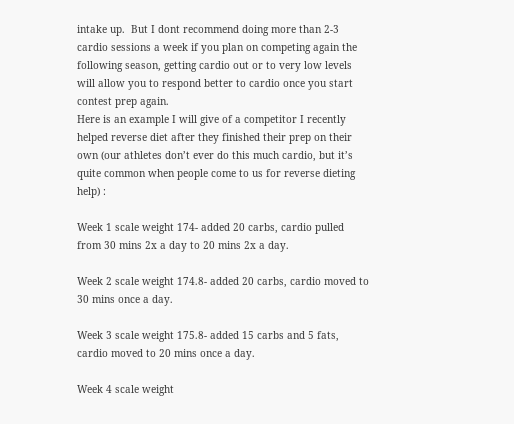intake up.  But I dont recommend doing more than 2-3 cardio sessions a week if you plan on competing again the following season, getting cardio out or to very low levels will allow you to respond better to cardio once you start contest prep again.
Here is an example I will give of a competitor I recently helped reverse diet after they finished their prep on their own (our athletes don’t ever do this much cardio, but it’s quite common when people come to us for reverse dieting help) :

Week 1 scale weight 174- added 20 carbs, cardio pulled from 30 mins 2x a day to 20 mins 2x a day.

Week 2 scale weight 174.8- added 20 carbs, cardio moved to 30 mins once a day.

Week 3 scale weight 175.8- added 15 carbs and 5 fats, cardio moved to 20 mins once a day.

Week 4 scale weight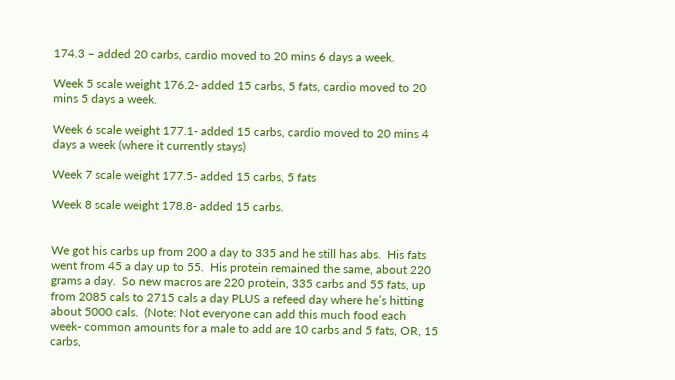174.3 – added 20 carbs, cardio moved to 20 mins 6 days a week.

Week 5 scale weight 176.2- added 15 carbs, 5 fats, cardio moved to 20 mins 5 days a week.

Week 6 scale weight 177.1- added 15 carbs, cardio moved to 20 mins 4 days a week (where it currently stays)

Week 7 scale weight 177.5- added 15 carbs, 5 fats

Week 8 scale weight 178.8- added 15 carbs.


We got his carbs up from 200 a day to 335 and he still has abs.  His fats went from 45 a day up to 55.  His protein remained the same, about 220 grams a day.  So new macros are 220 protein, 335 carbs and 55 fats, up from 2085 cals to 2715 cals a day PLUS a refeed day where he’s hitting about 5000 cals.  (Note: Not everyone can add this much food each week- common amounts for a male to add are 10 carbs and 5 fats, OR, 15 carbs,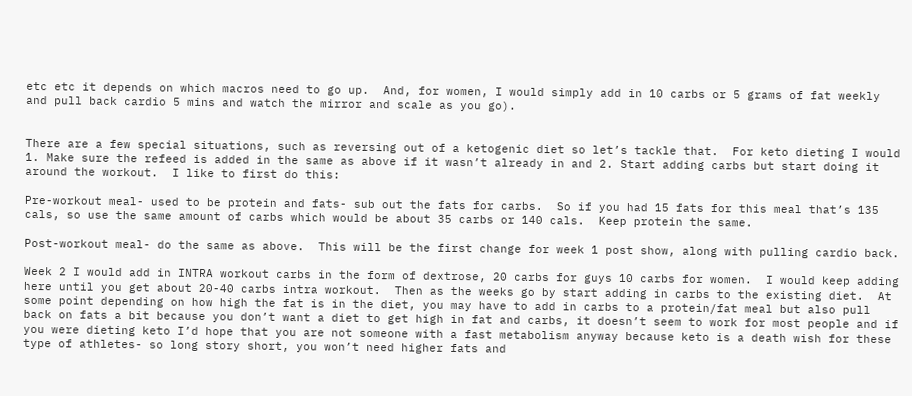etc etc it depends on which macros need to go up.  And, for women, I would simply add in 10 carbs or 5 grams of fat weekly and pull back cardio 5 mins and watch the mirror and scale as you go).


There are a few special situations, such as reversing out of a ketogenic diet so let’s tackle that.  For keto dieting I would 1. Make sure the refeed is added in the same as above if it wasn’t already in and 2. Start adding carbs but start doing it around the workout.  I like to first do this:

Pre-workout meal- used to be protein and fats- sub out the fats for carbs.  So if you had 15 fats for this meal that’s 135 cals, so use the same amount of carbs which would be about 35 carbs or 140 cals.  Keep protein the same.

Post-workout meal- do the same as above.  This will be the first change for week 1 post show, along with pulling cardio back.

Week 2 I would add in INTRA workout carbs in the form of dextrose, 20 carbs for guys 10 carbs for women.  I would keep adding here until you get about 20-40 carbs intra workout.  Then as the weeks go by start adding in carbs to the existing diet.  At some point depending on how high the fat is in the diet, you may have to add in carbs to a protein/fat meal but also pull back on fats a bit because you don’t want a diet to get high in fat and carbs, it doesn’t seem to work for most people and if you were dieting keto I’d hope that you are not someone with a fast metabolism anyway because keto is a death wish for these type of athletes- so long story short, you won’t need higher fats and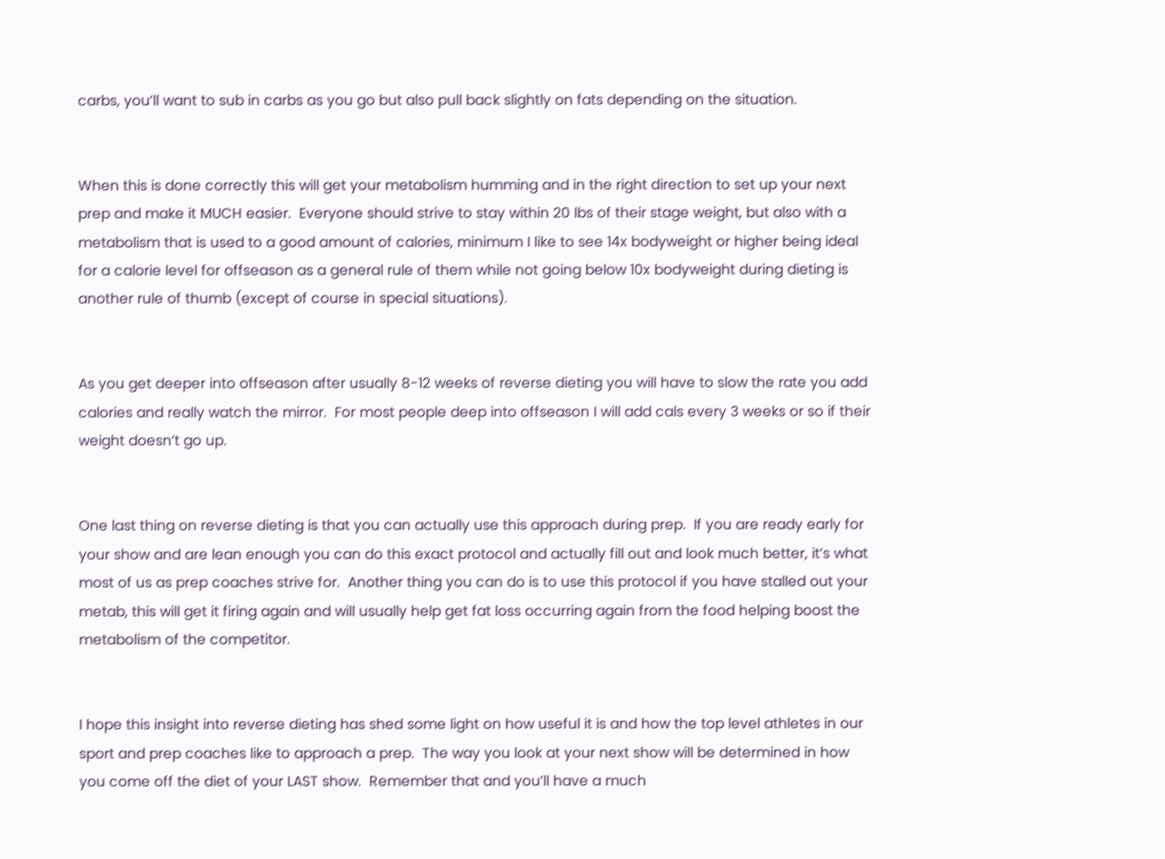carbs, you’ll want to sub in carbs as you go but also pull back slightly on fats depending on the situation.


When this is done correctly this will get your metabolism humming and in the right direction to set up your next prep and make it MUCH easier.  Everyone should strive to stay within 20 lbs of their stage weight, but also with a metabolism that is used to a good amount of calories, minimum I like to see 14x bodyweight or higher being ideal for a calorie level for offseason as a general rule of them while not going below 10x bodyweight during dieting is another rule of thumb (except of course in special situations).


As you get deeper into offseason after usually 8-12 weeks of reverse dieting you will have to slow the rate you add calories and really watch the mirror.  For most people deep into offseason I will add cals every 3 weeks or so if their weight doesn’t go up.


One last thing on reverse dieting is that you can actually use this approach during prep.  If you are ready early for your show and are lean enough you can do this exact protocol and actually fill out and look much better, it’s what most of us as prep coaches strive for.  Another thing you can do is to use this protocol if you have stalled out your metab, this will get it firing again and will usually help get fat loss occurring again from the food helping boost the metabolism of the competitor.


I hope this insight into reverse dieting has shed some light on how useful it is and how the top level athletes in our sport and prep coaches like to approach a prep.  The way you look at your next show will be determined in how you come off the diet of your LAST show.  Remember that and you’ll have a much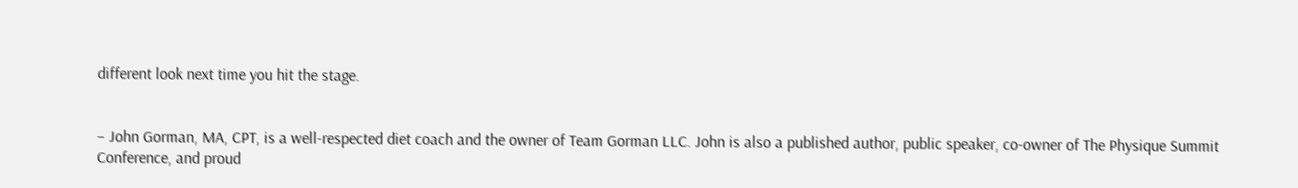different look next time you hit the stage.


– John Gorman, MA, CPT, is a well-respected diet coach and the owner of Team Gorman LLC. John is also a published author, public speaker, co-owner of The Physique Summit Conference, and proud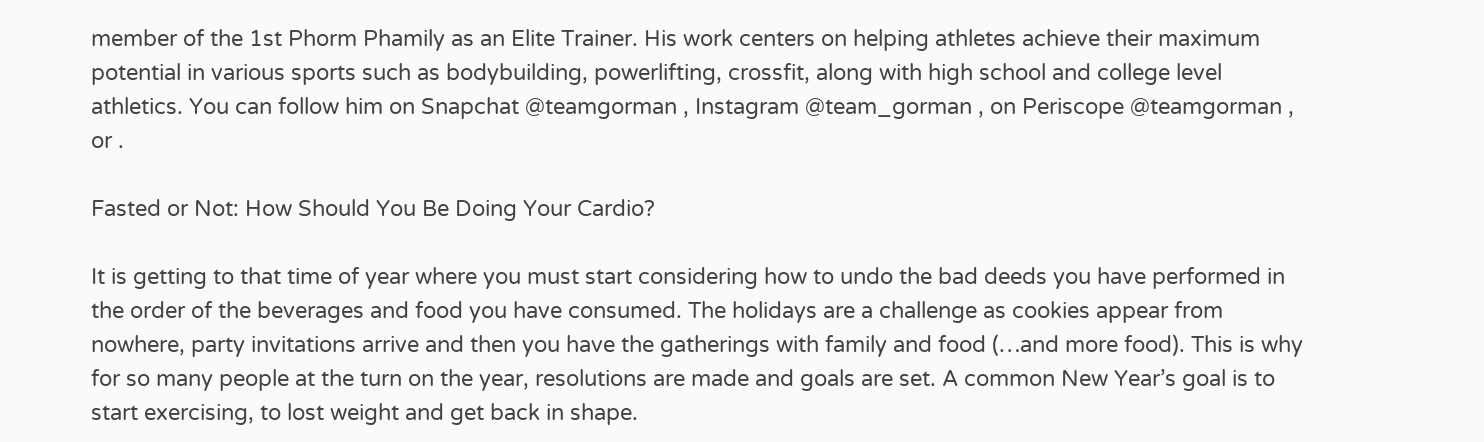member of the 1st Phorm Phamily as an Elite Trainer. His work centers on helping athletes achieve their maximum potential in various sports such as bodybuilding, powerlifting, crossfit, along with high school and college level athletics. You can follow him on Snapchat @teamgorman , Instagram @team_gorman , on Periscope @teamgorman , or .

Fasted or Not: How Should You Be Doing Your Cardio?

It is getting to that time of year where you must start considering how to undo the bad deeds you have performed in the order of the beverages and food you have consumed. The holidays are a challenge as cookies appear from nowhere, party invitations arrive and then you have the gatherings with family and food (…and more food). This is why for so many people at the turn on the year, resolutions are made and goals are set. A common New Year’s goal is to start exercising, to lost weight and get back in shape.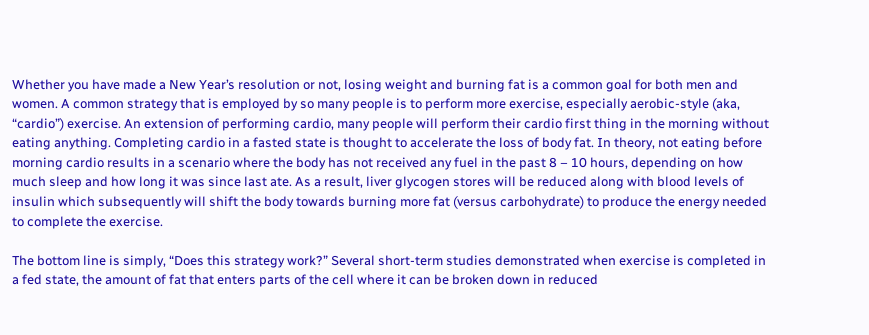Whether you have made a New Year’s resolution or not, losing weight and burning fat is a common goal for both men and women. A common strategy that is employed by so many people is to perform more exercise, especially aerobic-style (aka, “cardio”) exercise. An extension of performing cardio, many people will perform their cardio first thing in the morning without eating anything. Completing cardio in a fasted state is thought to accelerate the loss of body fat. In theory, not eating before morning cardio results in a scenario where the body has not received any fuel in the past 8 – 10 hours, depending on how much sleep and how long it was since last ate. As a result, liver glycogen stores will be reduced along with blood levels of insulin which subsequently will shift the body towards burning more fat (versus carbohydrate) to produce the energy needed to complete the exercise.

The bottom line is simply, “Does this strategy work?” Several short-term studies demonstrated when exercise is completed in a fed state, the amount of fat that enters parts of the cell where it can be broken down in reduced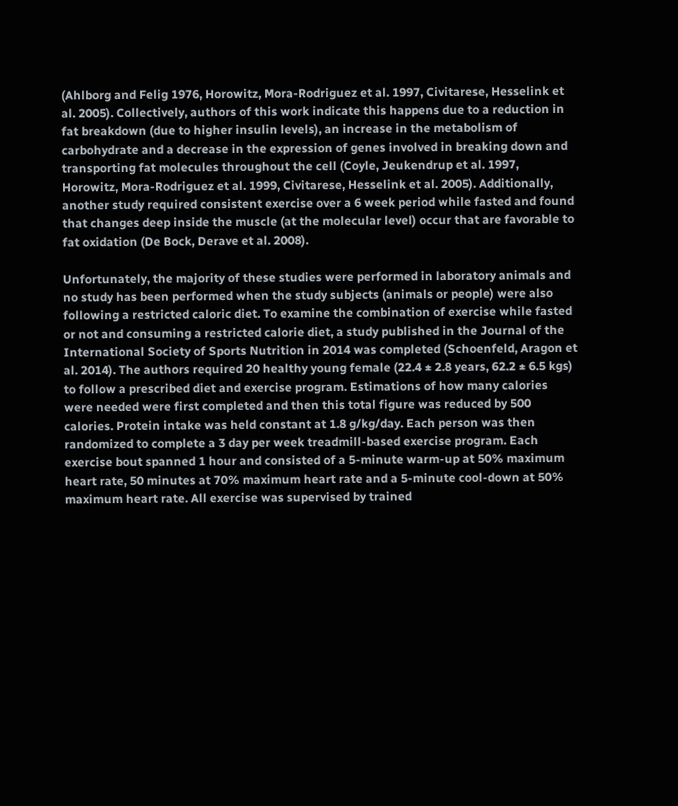(Ahlborg and Felig 1976, Horowitz, Mora-Rodriguez et al. 1997, Civitarese, Hesselink et al. 2005). Collectively, authors of this work indicate this happens due to a reduction in fat breakdown (due to higher insulin levels), an increase in the metabolism of carbohydrate and a decrease in the expression of genes involved in breaking down and transporting fat molecules throughout the cell (Coyle, Jeukendrup et al. 1997, Horowitz, Mora-Rodriguez et al. 1999, Civitarese, Hesselink et al. 2005). Additionally, another study required consistent exercise over a 6 week period while fasted and found that changes deep inside the muscle (at the molecular level) occur that are favorable to fat oxidation (De Bock, Derave et al. 2008).

Unfortunately, the majority of these studies were performed in laboratory animals and no study has been performed when the study subjects (animals or people) were also following a restricted caloric diet. To examine the combination of exercise while fasted or not and consuming a restricted calorie diet, a study published in the Journal of the International Society of Sports Nutrition in 2014 was completed (Schoenfeld, Aragon et al. 2014). The authors required 20 healthy young female (22.4 ± 2.8 years, 62.2 ± 6.5 kgs) to follow a prescribed diet and exercise program. Estimations of how many calories were needed were first completed and then this total figure was reduced by 500 calories. Protein intake was held constant at 1.8 g/kg/day. Each person was then randomized to complete a 3 day per week treadmill-based exercise program. Each exercise bout spanned 1 hour and consisted of a 5-minute warm-up at 50% maximum heart rate, 50 minutes at 70% maximum heart rate and a 5-minute cool-down at 50% maximum heart rate. All exercise was supervised by trained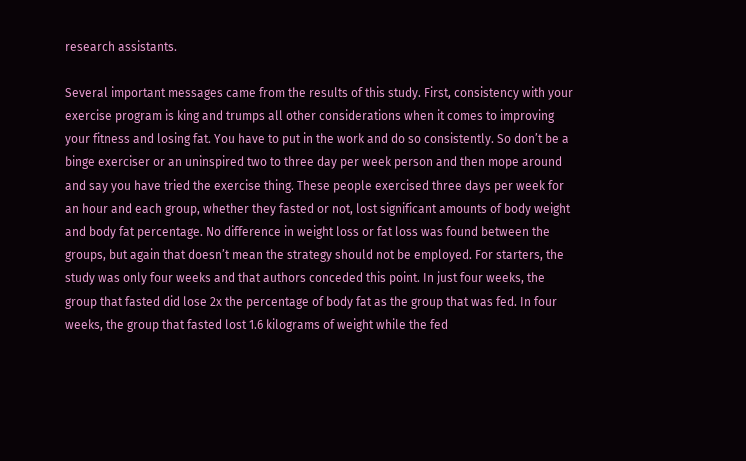research assistants.

Several important messages came from the results of this study. First, consistency with your exercise program is king and trumps all other considerations when it comes to improving your fitness and losing fat. You have to put in the work and do so consistently. So don’t be a binge exerciser or an uninspired two to three day per week person and then mope around and say you have tried the exercise thing. These people exercised three days per week for an hour and each group, whether they fasted or not, lost significant amounts of body weight and body fat percentage. No difference in weight loss or fat loss was found between the groups, but again that doesn’t mean the strategy should not be employed. For starters, the study was only four weeks and that authors conceded this point. In just four weeks, the group that fasted did lose 2x the percentage of body fat as the group that was fed. In four weeks, the group that fasted lost 1.6 kilograms of weight while the fed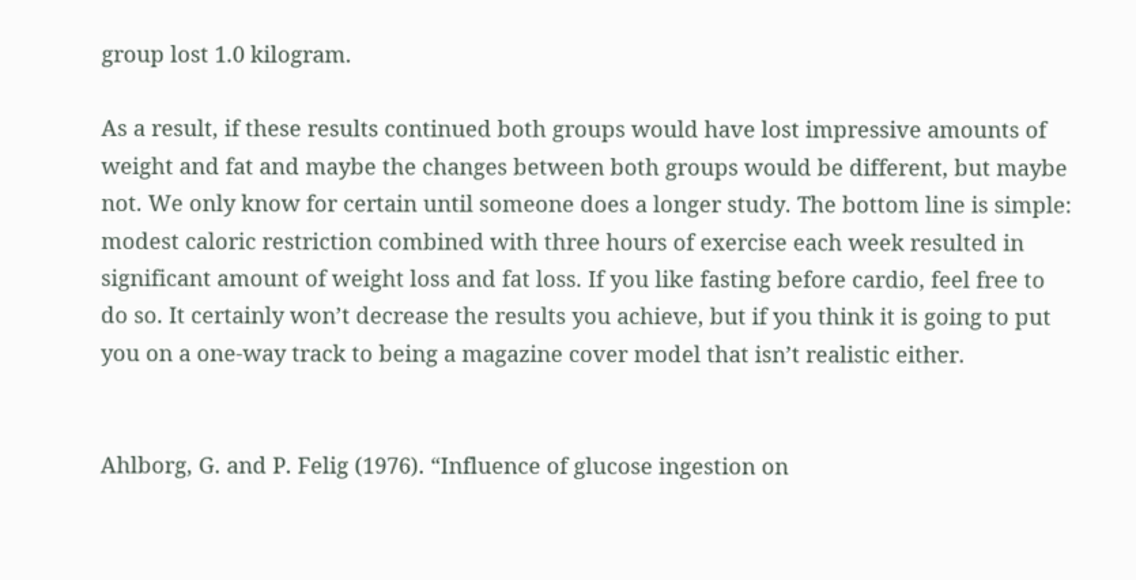group lost 1.0 kilogram.

As a result, if these results continued both groups would have lost impressive amounts of weight and fat and maybe the changes between both groups would be different, but maybe not. We only know for certain until someone does a longer study. The bottom line is simple: modest caloric restriction combined with three hours of exercise each week resulted in significant amount of weight loss and fat loss. If you like fasting before cardio, feel free to do so. It certainly won’t decrease the results you achieve, but if you think it is going to put you on a one-way track to being a magazine cover model that isn’t realistic either.


Ahlborg, G. and P. Felig (1976). “Influence of glucose ingestion on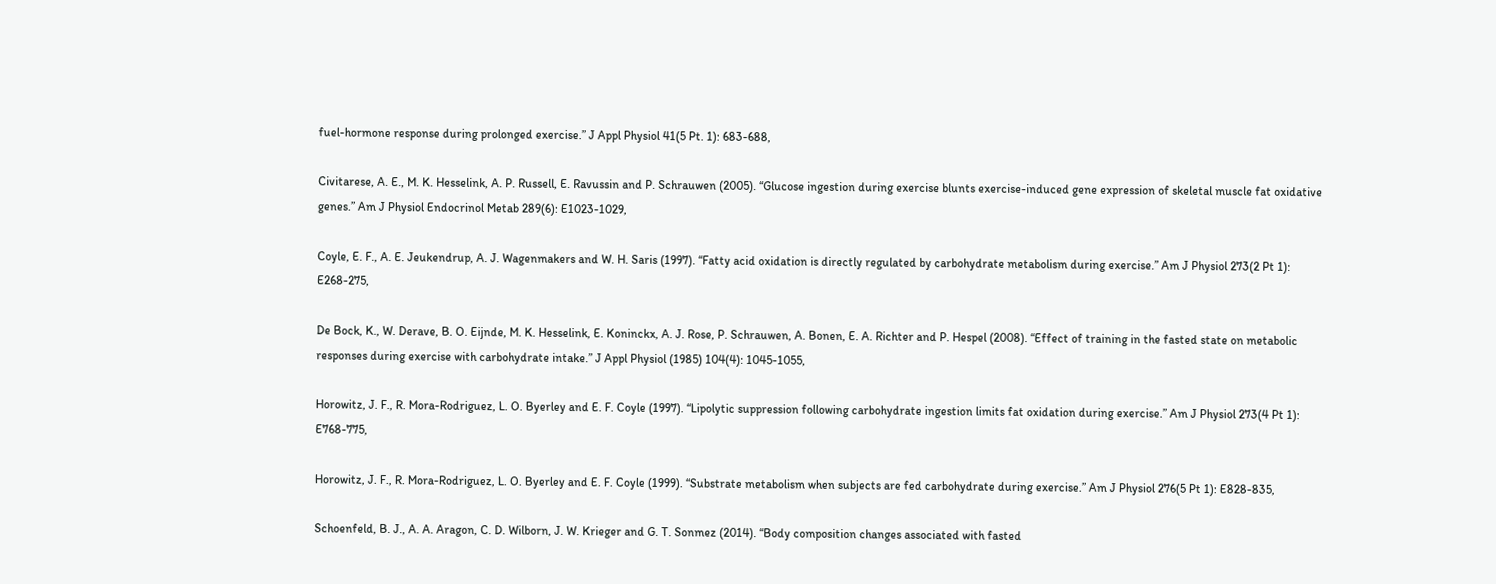fuel-hormone response during prolonged exercise.” J Appl Physiol 41(5 Pt. 1): 683-688,

Civitarese, A. E., M. K. Hesselink, A. P. Russell, E. Ravussin and P. Schrauwen (2005). “Glucose ingestion during exercise blunts exercise-induced gene expression of skeletal muscle fat oxidative genes.” Am J Physiol Endocrinol Metab 289(6): E1023-1029,

Coyle, E. F., A. E. Jeukendrup, A. J. Wagenmakers and W. H. Saris (1997). “Fatty acid oxidation is directly regulated by carbohydrate metabolism during exercise.” Am J Physiol 273(2 Pt 1): E268-275,

De Bock, K., W. Derave, B. O. Eijnde, M. K. Hesselink, E. Koninckx, A. J. Rose, P. Schrauwen, A. Bonen, E. A. Richter and P. Hespel (2008). “Effect of training in the fasted state on metabolic responses during exercise with carbohydrate intake.” J Appl Physiol (1985) 104(4): 1045-1055,

Horowitz, J. F., R. Mora-Rodriguez, L. O. Byerley and E. F. Coyle (1997). “Lipolytic suppression following carbohydrate ingestion limits fat oxidation during exercise.” Am J Physiol 273(4 Pt 1): E768-775,

Horowitz, J. F., R. Mora-Rodriguez, L. O. Byerley and E. F. Coyle (1999). “Substrate metabolism when subjects are fed carbohydrate during exercise.” Am J Physiol 276(5 Pt 1): E828-835,

Schoenfeld, B. J., A. A. Aragon, C. D. Wilborn, J. W. Krieger and G. T. Sonmez (2014). “Body composition changes associated with fasted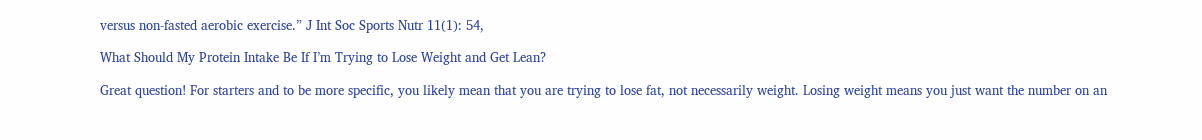versus non-fasted aerobic exercise.” J Int Soc Sports Nutr 11(1): 54,

What Should My Protein Intake Be If I’m Trying to Lose Weight and Get Lean?

Great question! For starters and to be more specific, you likely mean that you are trying to lose fat, not necessarily weight. Losing weight means you just want the number on an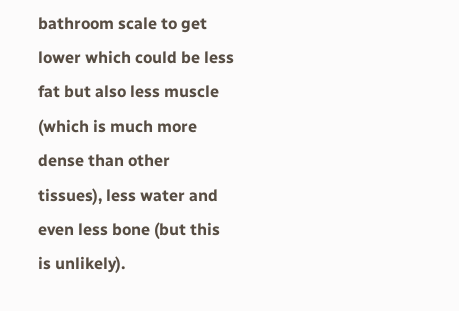bathroom scale to get lower which could be less fat but also less muscle (which is much more dense than other tissues), less water and even less bone (but this is unlikely).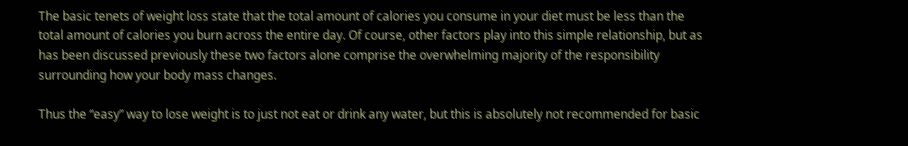The basic tenets of weight loss state that the total amount of calories you consume in your diet must be less than the total amount of calories you burn across the entire day. Of course, other factors play into this simple relationship, but as has been discussed previously these two factors alone comprise the overwhelming majority of the responsibility surrounding how your body mass changes.

Thus the “easy” way to lose weight is to just not eat or drink any water, but this is absolutely not recommended for basic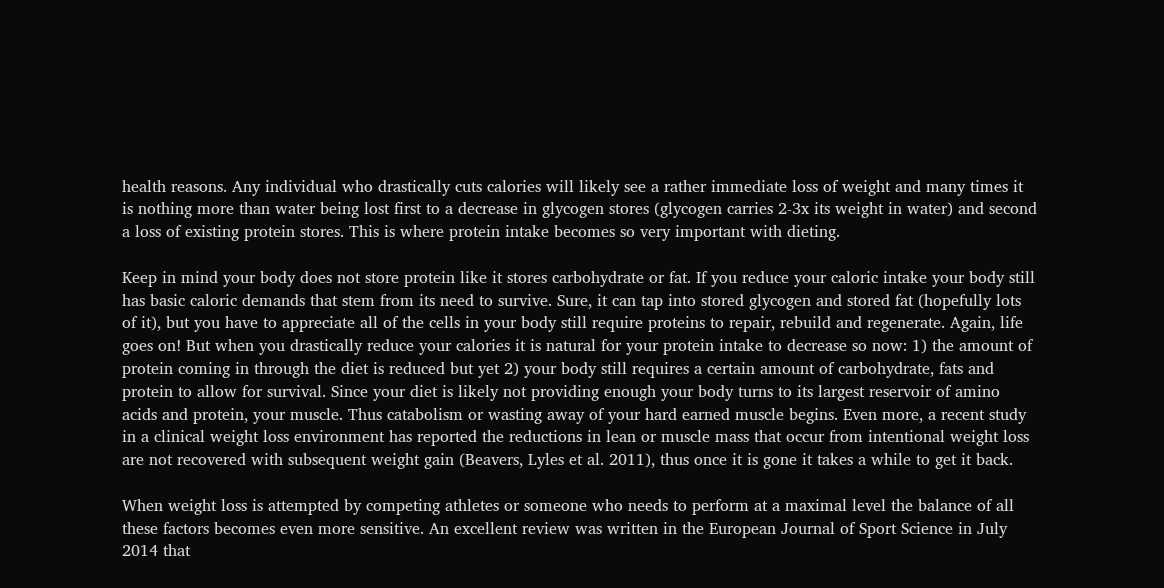health reasons. Any individual who drastically cuts calories will likely see a rather immediate loss of weight and many times it is nothing more than water being lost first to a decrease in glycogen stores (glycogen carries 2-3x its weight in water) and second a loss of existing protein stores. This is where protein intake becomes so very important with dieting.

Keep in mind your body does not store protein like it stores carbohydrate or fat. If you reduce your caloric intake your body still has basic caloric demands that stem from its need to survive. Sure, it can tap into stored glycogen and stored fat (hopefully lots of it), but you have to appreciate all of the cells in your body still require proteins to repair, rebuild and regenerate. Again, life goes on! But when you drastically reduce your calories it is natural for your protein intake to decrease so now: 1) the amount of protein coming in through the diet is reduced but yet 2) your body still requires a certain amount of carbohydrate, fats and protein to allow for survival. Since your diet is likely not providing enough your body turns to its largest reservoir of amino acids and protein, your muscle. Thus catabolism or wasting away of your hard earned muscle begins. Even more, a recent study in a clinical weight loss environment has reported the reductions in lean or muscle mass that occur from intentional weight loss are not recovered with subsequent weight gain (Beavers, Lyles et al. 2011), thus once it is gone it takes a while to get it back.

When weight loss is attempted by competing athletes or someone who needs to perform at a maximal level the balance of all these factors becomes even more sensitive. An excellent review was written in the European Journal of Sport Science in July 2014 that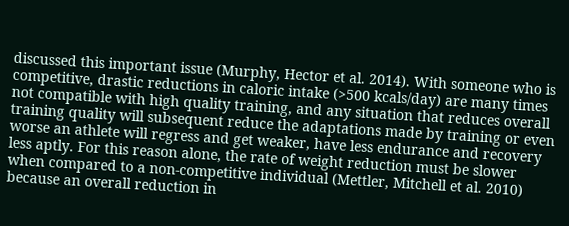discussed this important issue (Murphy, Hector et al. 2014). With someone who is competitive, drastic reductions in caloric intake (>500 kcals/day) are many times not compatible with high quality training, and any situation that reduces overall training quality will subsequent reduce the adaptations made by training or even worse an athlete will regress and get weaker, have less endurance and recovery less aptly. For this reason alone, the rate of weight reduction must be slower when compared to a non-competitive individual (Mettler, Mitchell et al. 2010) because an overall reduction in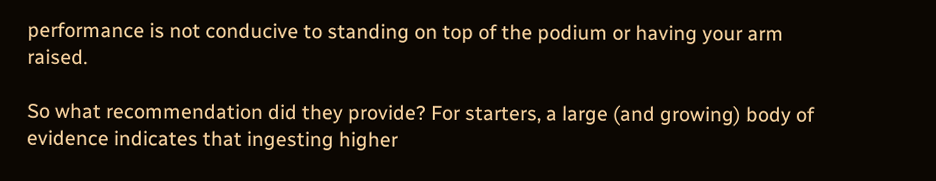performance is not conducive to standing on top of the podium or having your arm raised.

So what recommendation did they provide? For starters, a large (and growing) body of evidence indicates that ingesting higher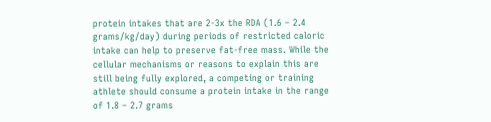protein intakes that are 2-3x the RDA (1.6 – 2.4 grams/kg/day) during periods of restricted caloric intake can help to preserve fat-free mass. While the cellular mechanisms or reasons to explain this are still being fully explored, a competing or training athlete should consume a protein intake in the range of 1.8 – 2.7 grams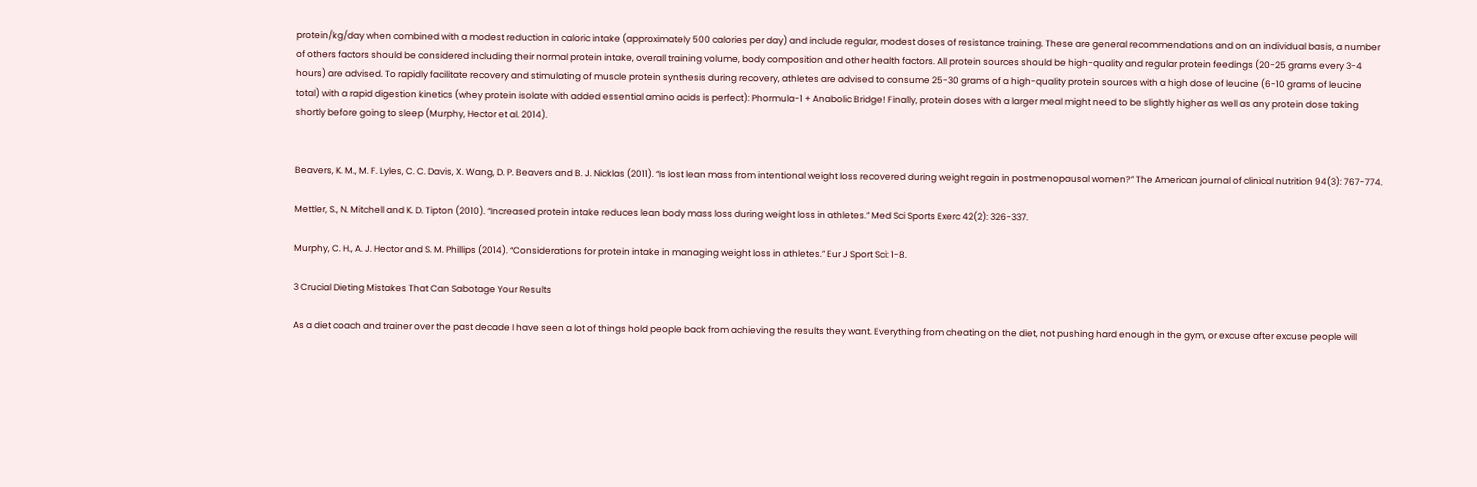protein/kg/day when combined with a modest reduction in caloric intake (approximately 500 calories per day) and include regular, modest doses of resistance training. These are general recommendations and on an individual basis, a number of others factors should be considered including their normal protein intake, overall training volume, body composition and other health factors. All protein sources should be high-quality and regular protein feedings (20-25 grams every 3-4 hours) are advised. To rapidly facilitate recovery and stimulating of muscle protein synthesis during recovery, athletes are advised to consume 25-30 grams of a high-quality protein sources with a high dose of leucine (6-10 grams of leucine total) with a rapid digestion kinetics (whey protein isolate with added essential amino acids is perfect): Phormula-1 + Anabolic Bridge! Finally, protein doses with a larger meal might need to be slightly higher as well as any protein dose taking shortly before going to sleep (Murphy, Hector et al. 2014).


Beavers, K. M., M. F. Lyles, C. C. Davis, X. Wang, D. P. Beavers and B. J. Nicklas (2011). “Is lost lean mass from intentional weight loss recovered during weight regain in postmenopausal women?” The American journal of clinical nutrition 94(3): 767-774.

Mettler, S., N. Mitchell and K. D. Tipton (2010). “Increased protein intake reduces lean body mass loss during weight loss in athletes.” Med Sci Sports Exerc 42(2): 326-337.

Murphy, C. H., A. J. Hector and S. M. Phillips (2014). “Considerations for protein intake in managing weight loss in athletes.” Eur J Sport Sci: 1-8.

3 Crucial Dieting Mistakes That Can Sabotage Your Results

As a diet coach and trainer over the past decade I have seen a lot of things hold people back from achieving the results they want. Everything from cheating on the diet, not pushing hard enough in the gym, or excuse after excuse people will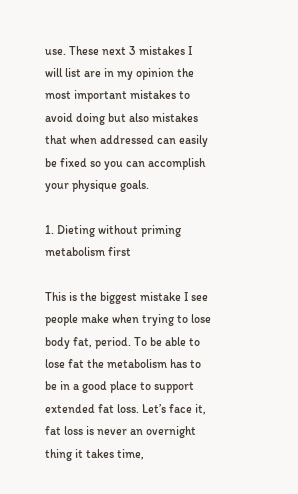use. These next 3 mistakes I will list are in my opinion the most important mistakes to avoid doing but also mistakes that when addressed can easily be fixed so you can accomplish your physique goals.

1. Dieting without priming metabolism first

This is the biggest mistake I see people make when trying to lose body fat, period. To be able to lose fat the metabolism has to be in a good place to support extended fat loss. Let’s face it, fat loss is never an overnight thing it takes time,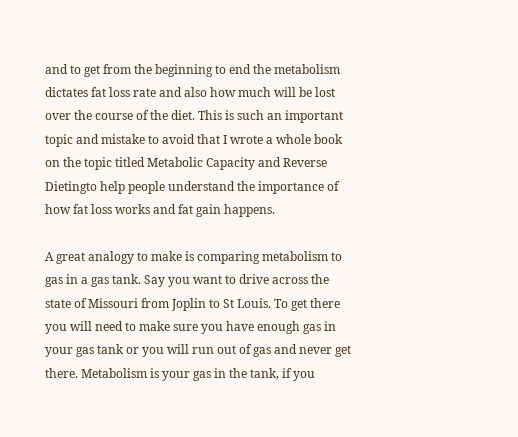and to get from the beginning to end the metabolism dictates fat loss rate and also how much will be lost over the course of the diet. This is such an important topic and mistake to avoid that I wrote a whole book on the topic titled Metabolic Capacity and Reverse Dietingto help people understand the importance of how fat loss works and fat gain happens.

A great analogy to make is comparing metabolism to gas in a gas tank. Say you want to drive across the state of Missouri from Joplin to St Louis. To get there you will need to make sure you have enough gas in your gas tank or you will run out of gas and never get there. Metabolism is your gas in the tank, if you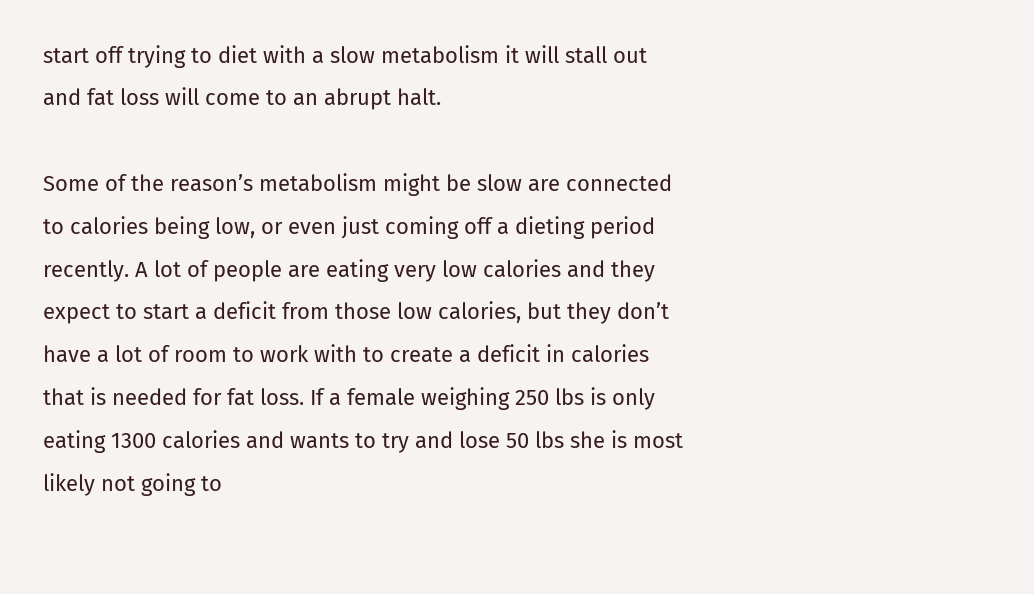start off trying to diet with a slow metabolism it will stall out and fat loss will come to an abrupt halt.

Some of the reason’s metabolism might be slow are connected to calories being low, or even just coming off a dieting period recently. A lot of people are eating very low calories and they expect to start a deficit from those low calories, but they don’t have a lot of room to work with to create a deficit in calories that is needed for fat loss. If a female weighing 250 lbs is only eating 1300 calories and wants to try and lose 50 lbs she is most likely not going to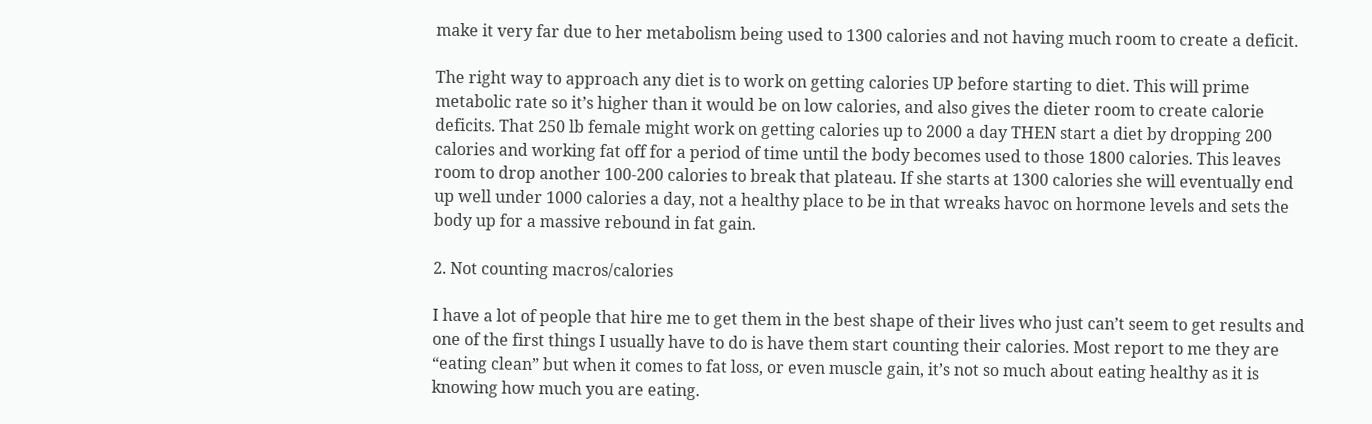make it very far due to her metabolism being used to 1300 calories and not having much room to create a deficit.

The right way to approach any diet is to work on getting calories UP before starting to diet. This will prime metabolic rate so it’s higher than it would be on low calories, and also gives the dieter room to create calorie deficits. That 250 lb female might work on getting calories up to 2000 a day THEN start a diet by dropping 200 calories and working fat off for a period of time until the body becomes used to those 1800 calories. This leaves room to drop another 100-200 calories to break that plateau. If she starts at 1300 calories she will eventually end up well under 1000 calories a day, not a healthy place to be in that wreaks havoc on hormone levels and sets the body up for a massive rebound in fat gain.

2. Not counting macros/calories

I have a lot of people that hire me to get them in the best shape of their lives who just can’t seem to get results and one of the first things I usually have to do is have them start counting their calories. Most report to me they are “eating clean” but when it comes to fat loss, or even muscle gain, it’s not so much about eating healthy as it is knowing how much you are eating.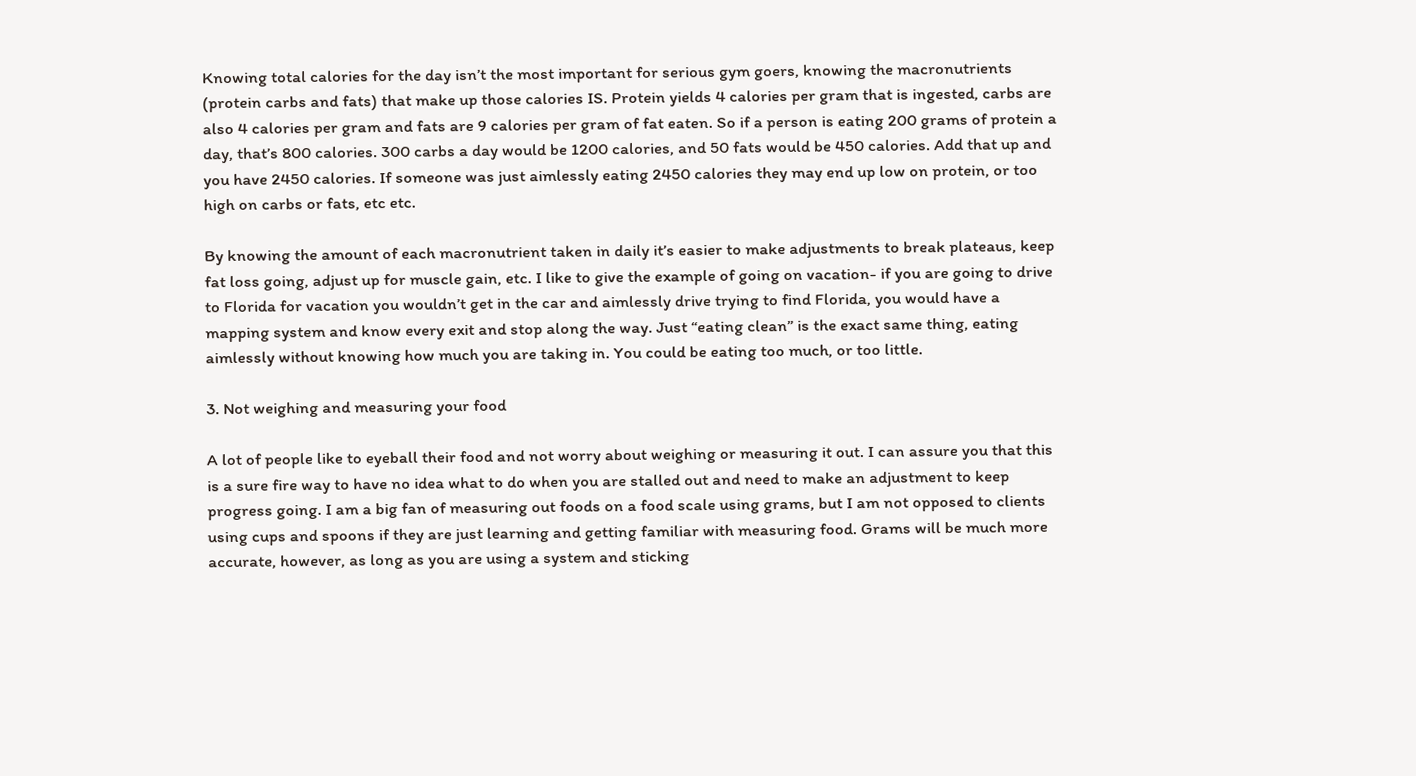Knowing total calories for the day isn’t the most important for serious gym goers, knowing the macronutrients (protein carbs and fats) that make up those calories IS. Protein yields 4 calories per gram that is ingested, carbs are also 4 calories per gram and fats are 9 calories per gram of fat eaten. So if a person is eating 200 grams of protein a day, that’s 800 calories. 300 carbs a day would be 1200 calories, and 50 fats would be 450 calories. Add that up and you have 2450 calories. If someone was just aimlessly eating 2450 calories they may end up low on protein, or too high on carbs or fats, etc etc.

By knowing the amount of each macronutrient taken in daily it’s easier to make adjustments to break plateaus, keep fat loss going, adjust up for muscle gain, etc. I like to give the example of going on vacation- if you are going to drive to Florida for vacation you wouldn’t get in the car and aimlessly drive trying to find Florida, you would have a mapping system and know every exit and stop along the way. Just “eating clean” is the exact same thing, eating aimlessly without knowing how much you are taking in. You could be eating too much, or too little.

3. Not weighing and measuring your food

A lot of people like to eyeball their food and not worry about weighing or measuring it out. I can assure you that this is a sure fire way to have no idea what to do when you are stalled out and need to make an adjustment to keep progress going. I am a big fan of measuring out foods on a food scale using grams, but I am not opposed to clients using cups and spoons if they are just learning and getting familiar with measuring food. Grams will be much more accurate, however, as long as you are using a system and sticking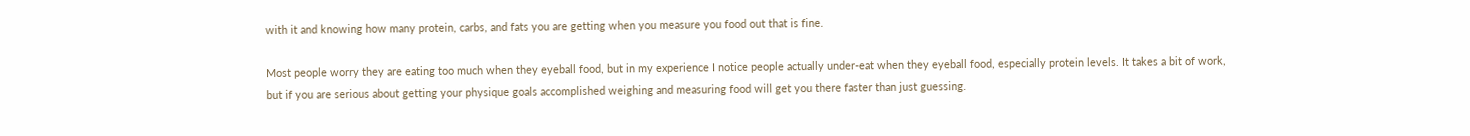with it and knowing how many protein, carbs, and fats you are getting when you measure you food out that is fine.

Most people worry they are eating too much when they eyeball food, but in my experience I notice people actually under-eat when they eyeball food, especially protein levels. It takes a bit of work, but if you are serious about getting your physique goals accomplished weighing and measuring food will get you there faster than just guessing.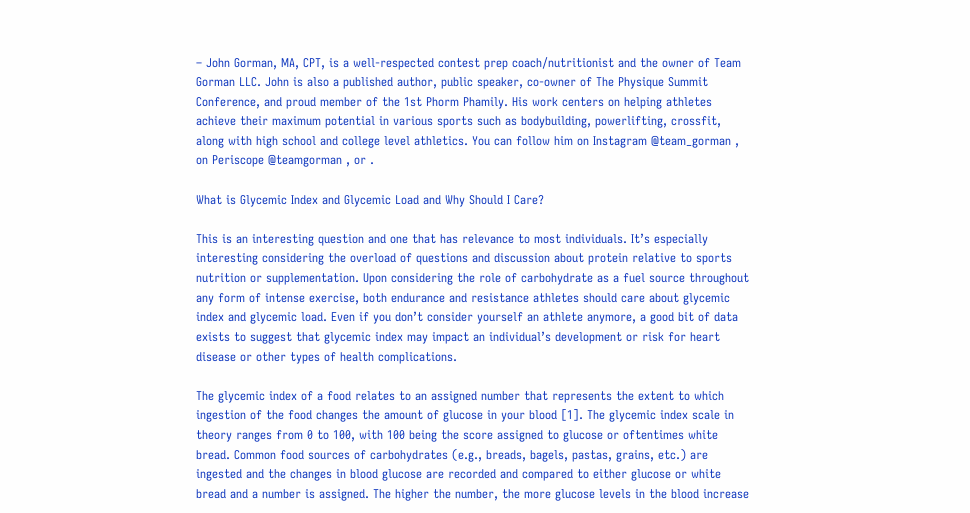– John Gorman, MA, CPT, is a well-respected contest prep coach/nutritionist and the owner of Team Gorman LLC. John is also a published author, public speaker, co-owner of The Physique Summit Conference, and proud member of the 1st Phorm Phamily. His work centers on helping athletes achieve their maximum potential in various sports such as bodybuilding, powerlifting, crossfit, along with high school and college level athletics. You can follow him on Instagram @team_gorman , on Periscope @teamgorman , or .

What is Glycemic Index and Glycemic Load and Why Should I Care?

This is an interesting question and one that has relevance to most individuals. It’s especially interesting considering the overload of questions and discussion about protein relative to sports nutrition or supplementation. Upon considering the role of carbohydrate as a fuel source throughout any form of intense exercise, both endurance and resistance athletes should care about glycemic index and glycemic load. Even if you don’t consider yourself an athlete anymore, a good bit of data exists to suggest that glycemic index may impact an individual’s development or risk for heart disease or other types of health complications.

The glycemic index of a food relates to an assigned number that represents the extent to which ingestion of the food changes the amount of glucose in your blood [1]. The glycemic index scale in theory ranges from 0 to 100, with 100 being the score assigned to glucose or oftentimes white bread. Common food sources of carbohydrates (e.g., breads, bagels, pastas, grains, etc.) are ingested and the changes in blood glucose are recorded and compared to either glucose or white bread and a number is assigned. The higher the number, the more glucose levels in the blood increase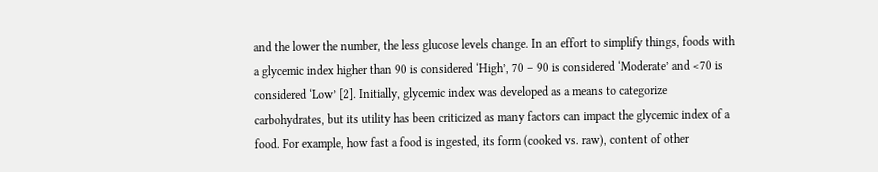and the lower the number, the less glucose levels change. In an effort to simplify things, foods with a glycemic index higher than 90 is considered ‘High’, 70 – 90 is considered ‘Moderate’ and <70 is considered ‘Low’ [2]. Initially, glycemic index was developed as a means to categorize carbohydrates, but its utility has been criticized as many factors can impact the glycemic index of a food. For example, how fast a food is ingested, its form (cooked vs. raw), content of other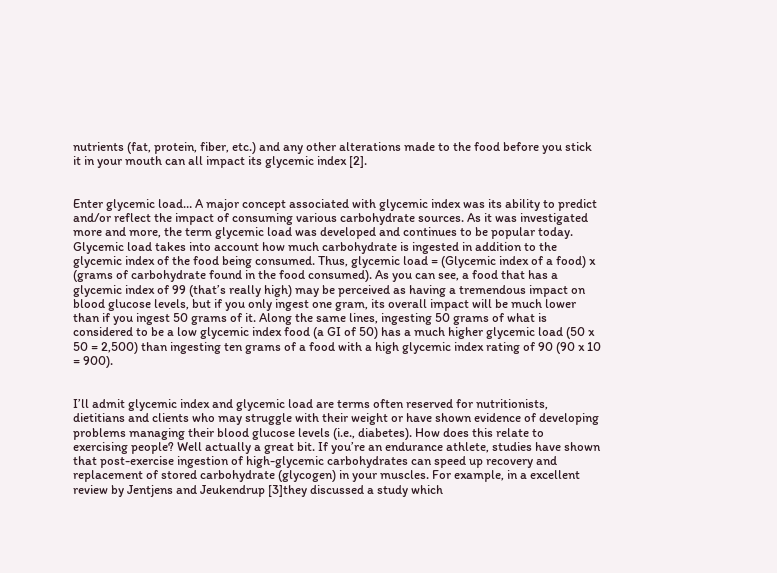nutrients (fat, protein, fiber, etc.) and any other alterations made to the food before you stick it in your mouth can all impact its glycemic index [2].


Enter glycemic load… A major concept associated with glycemic index was its ability to predict and/or reflect the impact of consuming various carbohydrate sources. As it was investigated more and more, the term glycemic load was developed and continues to be popular today. Glycemic load takes into account how much carbohydrate is ingested in addition to the glycemic index of the food being consumed. Thus, glycemic load = (Glycemic index of a food) x (grams of carbohydrate found in the food consumed). As you can see, a food that has a glycemic index of 99 (that’s really high) may be perceived as having a tremendous impact on blood glucose levels, but if you only ingest one gram, its overall impact will be much lower than if you ingest 50 grams of it. Along the same lines, ingesting 50 grams of what is considered to be a low glycemic index food (a GI of 50) has a much higher glycemic load (50 x 50 = 2,500) than ingesting ten grams of a food with a high glycemic index rating of 90 (90 x 10 = 900).


I’ll admit glycemic index and glycemic load are terms often reserved for nutritionists, dietitians and clients who may struggle with their weight or have shown evidence of developing problems managing their blood glucose levels (i.e., diabetes). How does this relate to exercising people? Well actually a great bit. If you’re an endurance athlete, studies have shown that post-exercise ingestion of high-glycemic carbohydrates can speed up recovery and replacement of stored carbohydrate (glycogen) in your muscles. For example, in a excellent review by Jentjens and Jeukendrup [3]they discussed a study which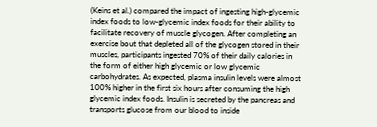(Keins et al.) compared the impact of ingesting high-glycemic index foods to low-glycemic index foods for their ability to facilitate recovery of muscle glycogen. After completing an exercise bout that depleted all of the glycogen stored in their muscles, participants ingested 70% of their daily calories in the form of either high glycemic or low glycemic carbohydrates. As expected, plasma insulin levels were almost 100% higher in the first six hours after consuming the high glycemic index foods. Insulin is secreted by the pancreas and transports glucose from our blood to inside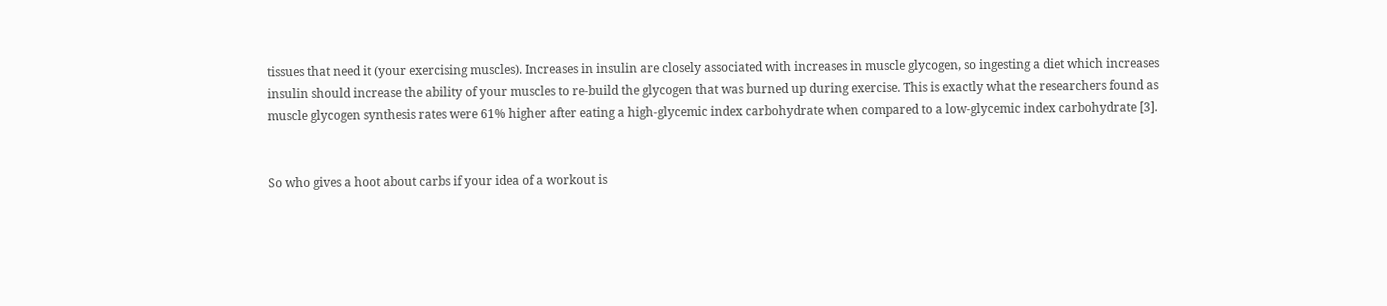tissues that need it (your exercising muscles). Increases in insulin are closely associated with increases in muscle glycogen, so ingesting a diet which increases insulin should increase the ability of your muscles to re-build the glycogen that was burned up during exercise. This is exactly what the researchers found as muscle glycogen synthesis rates were 61% higher after eating a high-glycemic index carbohydrate when compared to a low-glycemic index carbohydrate [3].


So who gives a hoot about carbs if your idea of a workout is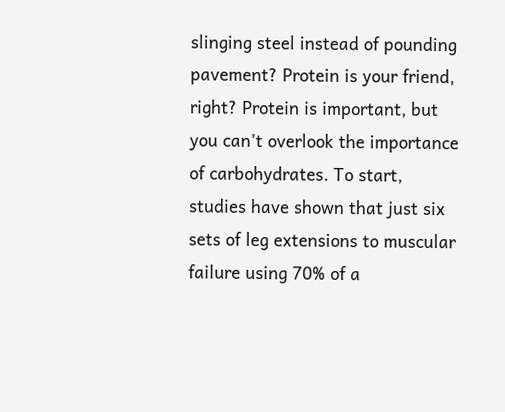slinging steel instead of pounding pavement? Protein is your friend, right? Protein is important, but you can’t overlook the importance of carbohydrates. To start, studies have shown that just six sets of leg extensions to muscular failure using 70% of a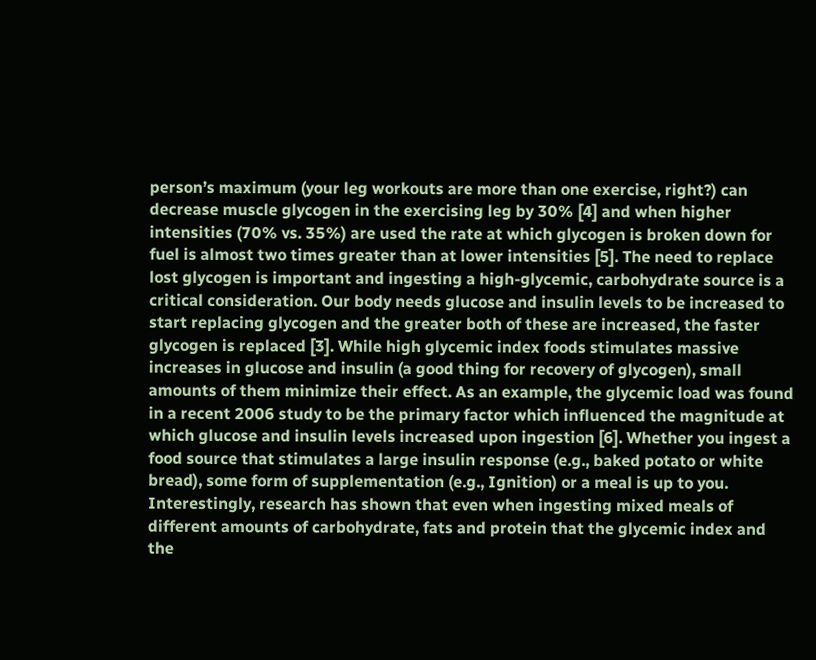person’s maximum (your leg workouts are more than one exercise, right?) can decrease muscle glycogen in the exercising leg by 30% [4] and when higher intensities (70% vs. 35%) are used the rate at which glycogen is broken down for fuel is almost two times greater than at lower intensities [5]. The need to replace lost glycogen is important and ingesting a high-glycemic, carbohydrate source is a critical consideration. Our body needs glucose and insulin levels to be increased to start replacing glycogen and the greater both of these are increased, the faster glycogen is replaced [3]. While high glycemic index foods stimulates massive increases in glucose and insulin (a good thing for recovery of glycogen), small amounts of them minimize their effect. As an example, the glycemic load was found in a recent 2006 study to be the primary factor which influenced the magnitude at which glucose and insulin levels increased upon ingestion [6]. Whether you ingest a food source that stimulates a large insulin response (e.g., baked potato or white bread), some form of supplementation (e.g., Ignition) or a meal is up to you. Interestingly, research has shown that even when ingesting mixed meals of different amounts of carbohydrate, fats and protein that the glycemic index and the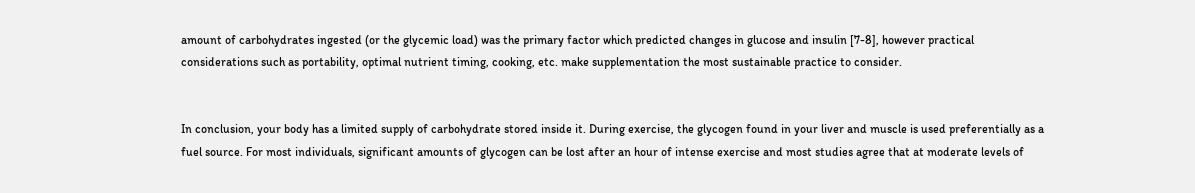amount of carbohydrates ingested (or the glycemic load) was the primary factor which predicted changes in glucose and insulin [7-8], however practical considerations such as portability, optimal nutrient timing, cooking, etc. make supplementation the most sustainable practice to consider.


In conclusion, your body has a limited supply of carbohydrate stored inside it. During exercise, the glycogen found in your liver and muscle is used preferentially as a fuel source. For most individuals, significant amounts of glycogen can be lost after an hour of intense exercise and most studies agree that at moderate levels of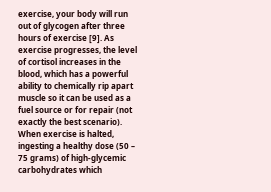exercise, your body will run out of glycogen after three hours of exercise [9]. As exercise progresses, the level of cortisol increases in the blood, which has a powerful ability to chemically rip apart muscle so it can be used as a fuel source or for repair (not exactly the best scenario). When exercise is halted, ingesting a healthy dose (50 – 75 grams) of high-glycemic carbohydrates which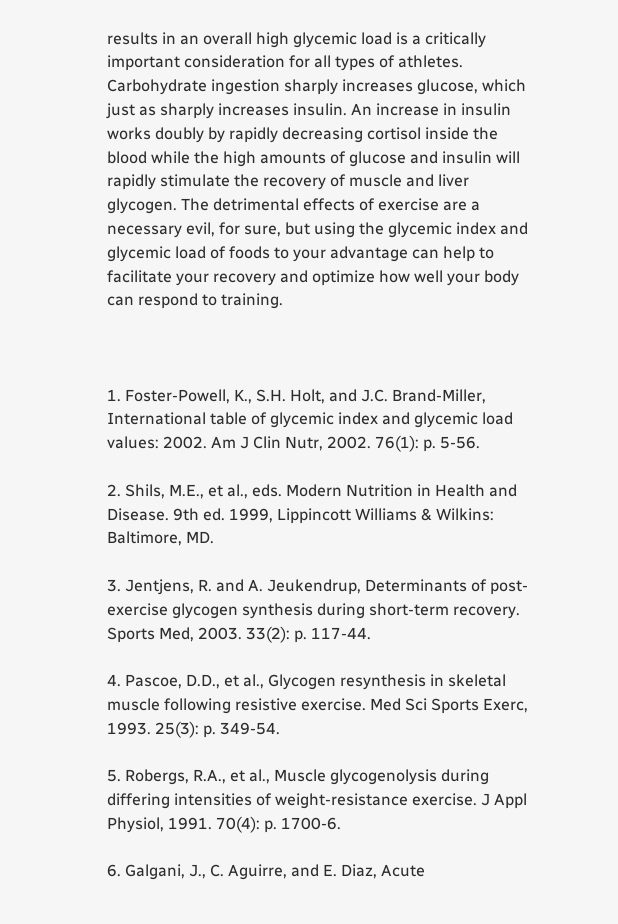results in an overall high glycemic load is a critically important consideration for all types of athletes. Carbohydrate ingestion sharply increases glucose, which just as sharply increases insulin. An increase in insulin works doubly by rapidly decreasing cortisol inside the blood while the high amounts of glucose and insulin will rapidly stimulate the recovery of muscle and liver glycogen. The detrimental effects of exercise are a necessary evil, for sure, but using the glycemic index and glycemic load of foods to your advantage can help to facilitate your recovery and optimize how well your body can respond to training.



1. Foster-Powell, K., S.H. Holt, and J.C. Brand-Miller, International table of glycemic index and glycemic load values: 2002. Am J Clin Nutr, 2002. 76(1): p. 5-56.

2. Shils, M.E., et al., eds. Modern Nutrition in Health and Disease. 9th ed. 1999, Lippincott Williams & Wilkins: Baltimore, MD.

3. Jentjens, R. and A. Jeukendrup, Determinants of post-exercise glycogen synthesis during short-term recovery. Sports Med, 2003. 33(2): p. 117-44.

4. Pascoe, D.D., et al., Glycogen resynthesis in skeletal muscle following resistive exercise. Med Sci Sports Exerc, 1993. 25(3): p. 349-54.

5. Robergs, R.A., et al., Muscle glycogenolysis during differing intensities of weight-resistance exercise. J Appl Physiol, 1991. 70(4): p. 1700-6.

6. Galgani, J., C. Aguirre, and E. Diaz, Acute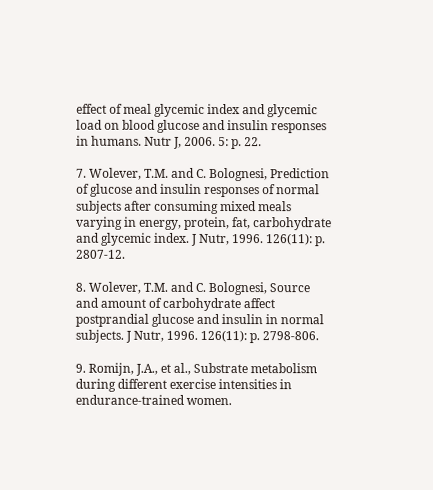effect of meal glycemic index and glycemic load on blood glucose and insulin responses in humans. Nutr J, 2006. 5: p. 22.

7. Wolever, T.M. and C. Bolognesi, Prediction of glucose and insulin responses of normal subjects after consuming mixed meals varying in energy, protein, fat, carbohydrate and glycemic index. J Nutr, 1996. 126(11): p. 2807-12.

8. Wolever, T.M. and C. Bolognesi, Source and amount of carbohydrate affect postprandial glucose and insulin in normal subjects. J Nutr, 1996. 126(11): p. 2798-806.

9. Romijn, J.A., et al., Substrate metabolism during different exercise intensities in endurance-trained women.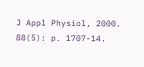J Appl Physiol, 2000. 88(5): p. 1707-14.